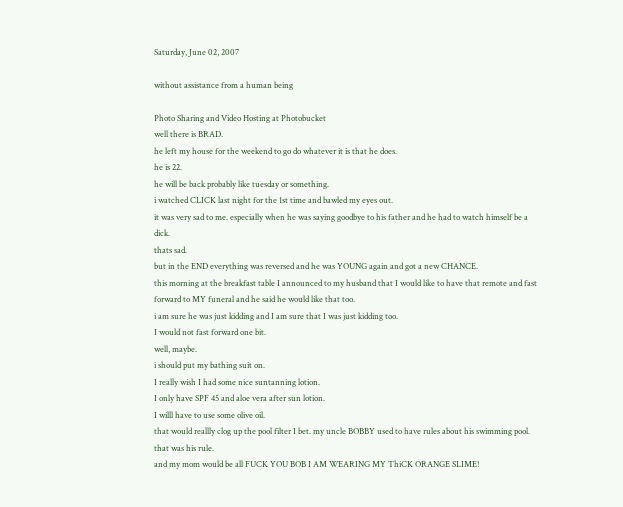Saturday, June 02, 2007

without assistance from a human being

Photo Sharing and Video Hosting at Photobucket
well there is BRAD.
he left my house for the weekend to go do whatever it is that he does.
he is 22.
he will be back probably like tuesday or something.
i watched CLICK last night for the 1st time and bawled my eyes out.
it was very sad to me. especially when he was saying goodbye to his father and he had to watch himself be a dick.
thats sad.
but in the END everything was reversed and he was YOUNG again and got a new CHANCE.
this morning at the breakfast table I announced to my husband that I would like to have that remote and fast forward to MY funeral and he said he would like that too.
i am sure he was just kidding and I am sure that I was just kidding too.
I would not fast forward one bit.
well, maybe.
i should put my bathing suit on.
I really wish I had some nice suntanning lotion.
I only have SPF 45 and aloe vera after sun lotion.
I willl have to use some olive oil.
that would reallly clog up the pool filter I bet. my uncle BOBBY used to have rules about his swimming pool.
that was his rule.
and my mom would be all FUCK YOU BOB I AM WEARING MY ThiCK ORANGE SLIME!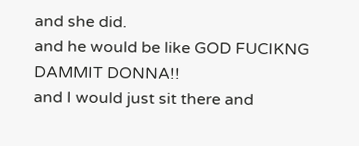and she did.
and he would be like GOD FUCIKNG DAMMIT DONNA!!
and I would just sit there and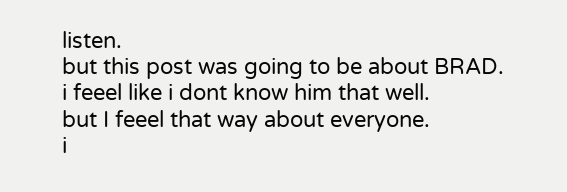listen.
but this post was going to be about BRAD.
i feeel like i dont know him that well.
but I feeel that way about everyone.
i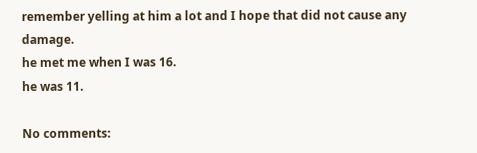remember yelling at him a lot and I hope that did not cause any damage.
he met me when I was 16.
he was 11.

No comments: